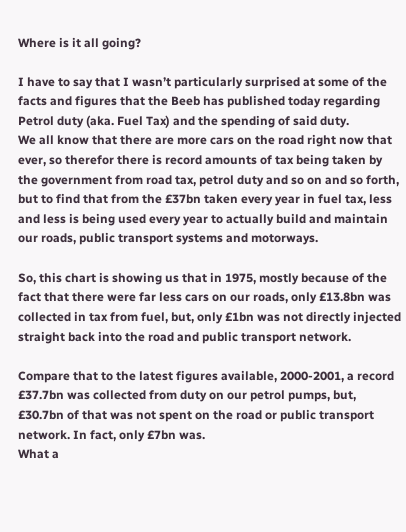Where is it all going?

I have to say that I wasn’t particularly surprised at some of the facts and figures that the Beeb has published today regarding Petrol duty (aka. Fuel Tax) and the spending of said duty.
We all know that there are more cars on the road right now that ever, so therefor there is record amounts of tax being taken by the government from road tax, petrol duty and so on and so forth, but to find that from the £37bn taken every year in fuel tax, less and less is being used every year to actually build and maintain our roads, public transport systems and motorways.

So, this chart is showing us that in 1975, mostly because of the fact that there were far less cars on our roads, only £13.8bn was collected in tax from fuel, but, only £1bn was not directly injected straight back into the road and public transport network.

Compare that to the latest figures available, 2000-2001, a record £37.7bn was collected from duty on our petrol pumps, but, £30.7bn of that was not spent on the road or public transport network. In fact, only £7bn was.
What a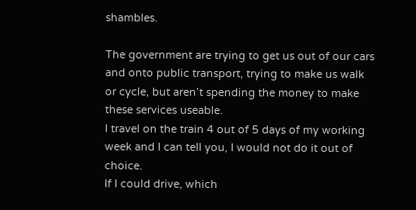shambles.

The government are trying to get us out of our cars and onto public transport, trying to make us walk or cycle, but aren’t spending the money to make these services useable.
I travel on the train 4 out of 5 days of my working week and I can tell you, I would not do it out of choice.
If I could drive, which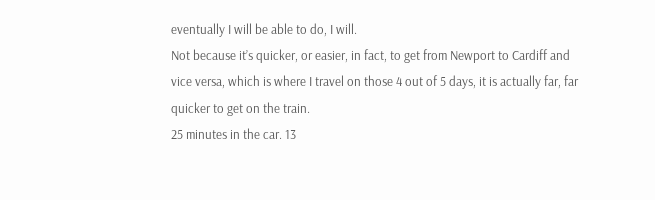eventually I will be able to do, I will.
Not because it’s quicker, or easier, in fact, to get from Newport to Cardiff and vice versa, which is where I travel on those 4 out of 5 days, it is actually far, far quicker to get on the train.
25 minutes in the car. 13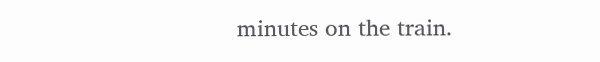minutes on the train.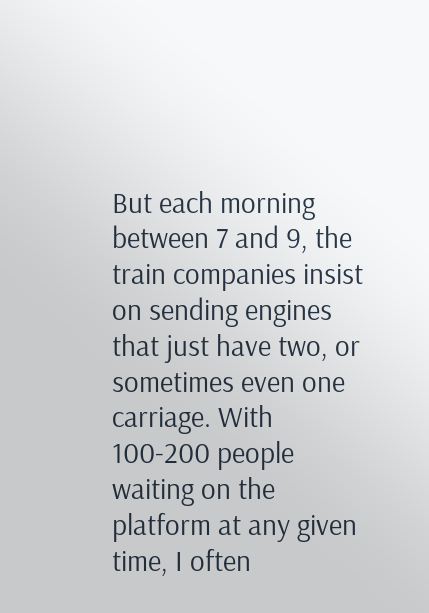But each morning between 7 and 9, the train companies insist on sending engines that just have two, or sometimes even one carriage. With 100-200 people waiting on the platform at any given time, I often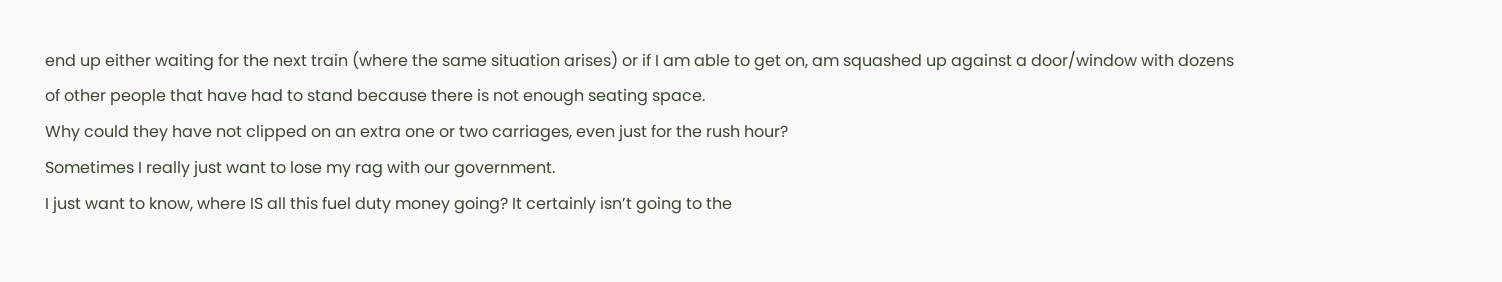end up either waiting for the next train (where the same situation arises) or if I am able to get on, am squashed up against a door/window with dozens of other people that have had to stand because there is not enough seating space.
Why could they have not clipped on an extra one or two carriages, even just for the rush hour?
Sometimes I really just want to lose my rag with our government.
I just want to know, where IS all this fuel duty money going? It certainly isn’t going to the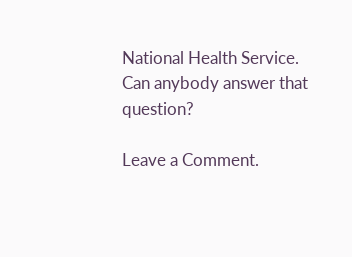National Health Service.
Can anybody answer that question?

Leave a Comment.